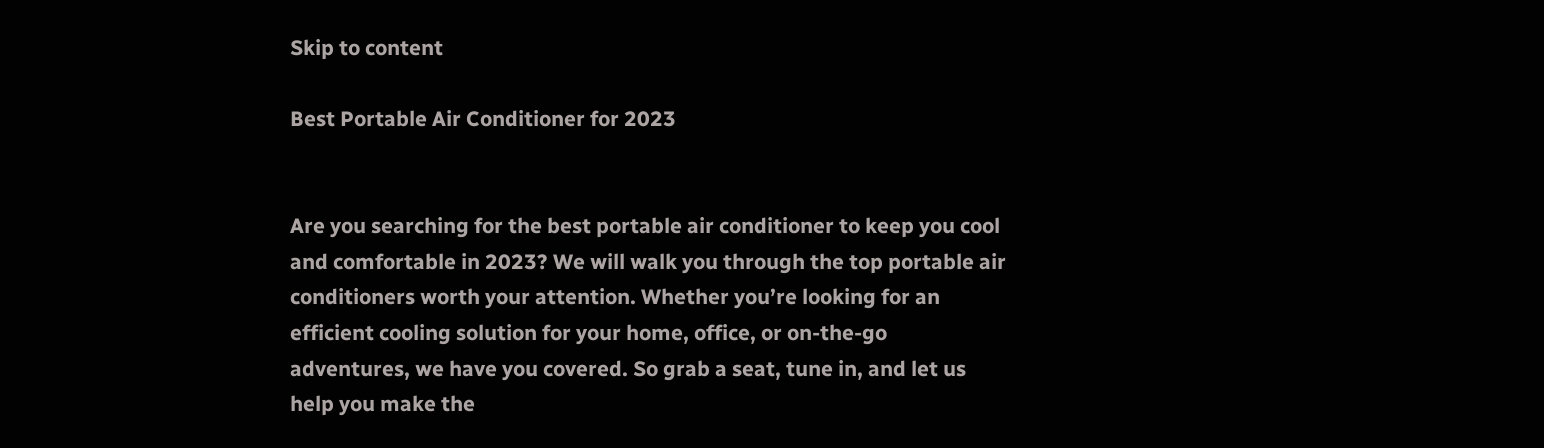Skip to content

Best Portable Air Conditioner for 2023


Are you searching for the best portable air conditioner to keep you cool and comfortable in 2023? We will walk you through the top portable air conditioners worth your attention. Whether you’re looking for an efficient cooling solution for your home, office, or on-the-go adventures, we have you covered. So grab a seat, tune in, and let us help you make the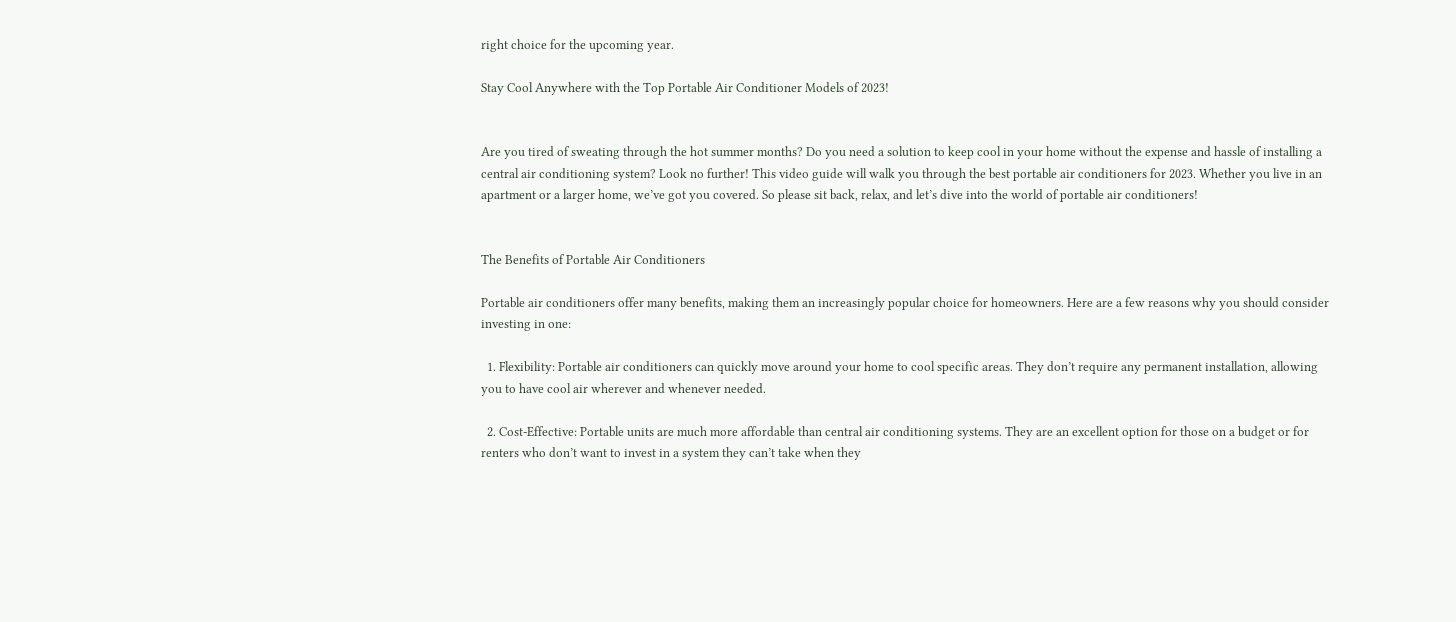right choice for the upcoming year.

Stay Cool Anywhere with the Top Portable Air Conditioner Models of 2023!


Are you tired of sweating through the hot summer months? Do you need a solution to keep cool in your home without the expense and hassle of installing a central air conditioning system? Look no further! This video guide will walk you through the best portable air conditioners for 2023. Whether you live in an apartment or a larger home, we’ve got you covered. So please sit back, relax, and let’s dive into the world of portable air conditioners!


The Benefits of Portable Air Conditioners

Portable air conditioners offer many benefits, making them an increasingly popular choice for homeowners. Here are a few reasons why you should consider investing in one:

  1. Flexibility: Portable air conditioners can quickly move around your home to cool specific areas. They don’t require any permanent installation, allowing you to have cool air wherever and whenever needed.

  2. Cost-Effective: Portable units are much more affordable than central air conditioning systems. They are an excellent option for those on a budget or for renters who don’t want to invest in a system they can’t take when they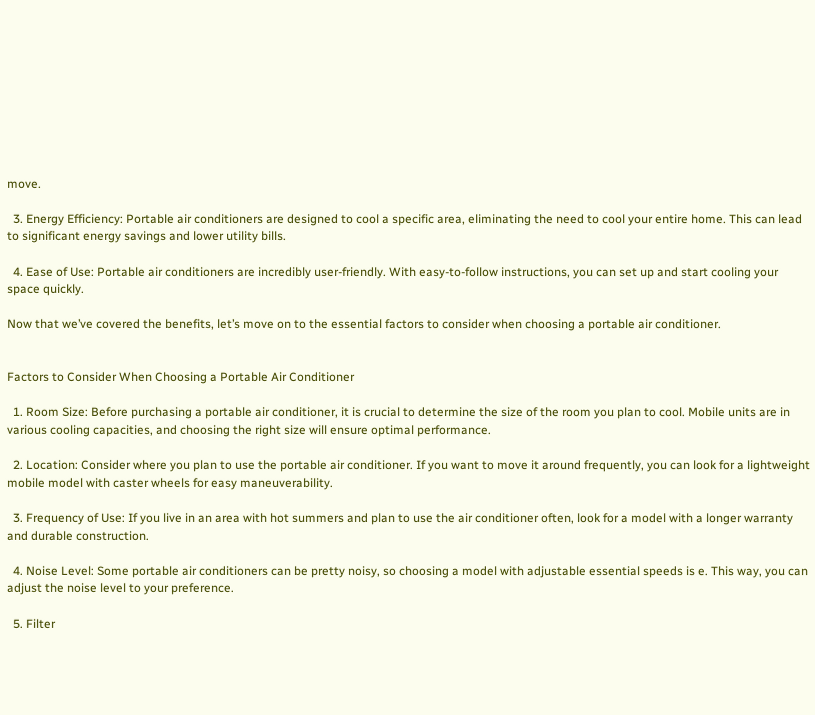move.

  3. Energy Efficiency: Portable air conditioners are designed to cool a specific area, eliminating the need to cool your entire home. This can lead to significant energy savings and lower utility bills.

  4. Ease of Use: Portable air conditioners are incredibly user-friendly. With easy-to-follow instructions, you can set up and start cooling your space quickly.

Now that we’ve covered the benefits, let’s move on to the essential factors to consider when choosing a portable air conditioner.


Factors to Consider When Choosing a Portable Air Conditioner

  1. Room Size: Before purchasing a portable air conditioner, it is crucial to determine the size of the room you plan to cool. Mobile units are in various cooling capacities, and choosing the right size will ensure optimal performance.

  2. Location: Consider where you plan to use the portable air conditioner. If you want to move it around frequently, you can look for a lightweight mobile model with caster wheels for easy maneuverability.

  3. Frequency of Use: If you live in an area with hot summers and plan to use the air conditioner often, look for a model with a longer warranty and durable construction.

  4. Noise Level: Some portable air conditioners can be pretty noisy, so choosing a model with adjustable essential speeds is e. This way, you can adjust the noise level to your preference.

  5. Filter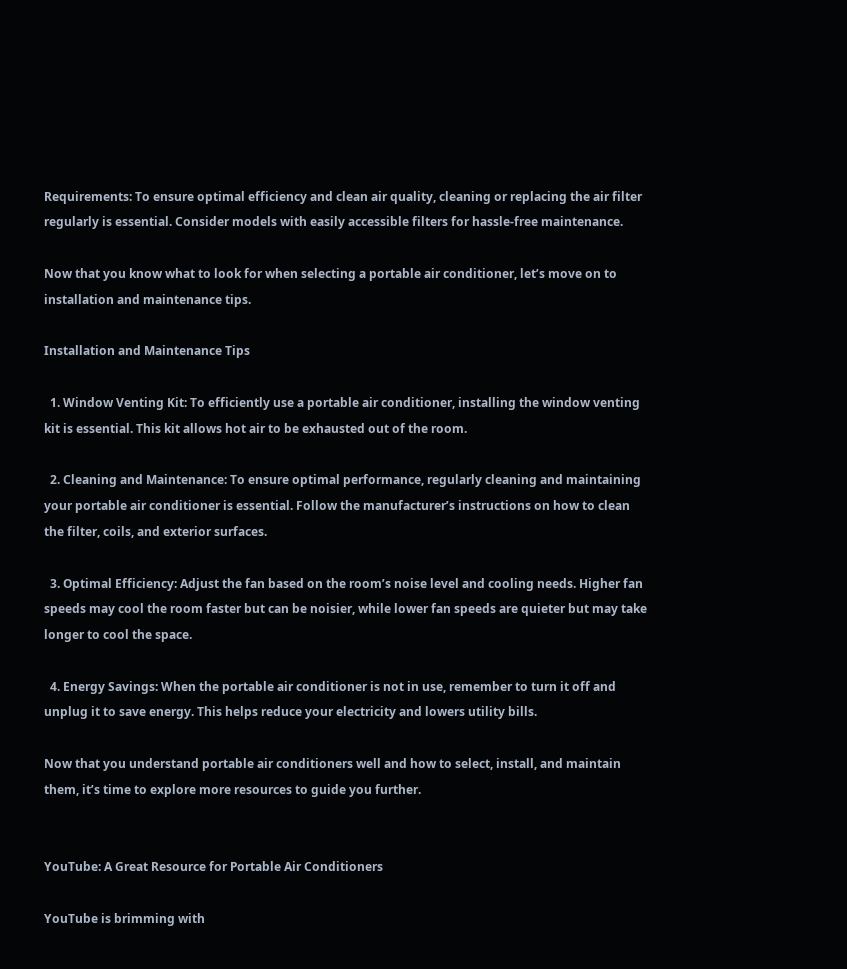Requirements: To ensure optimal efficiency and clean air quality, cleaning or replacing the air filter regularly is essential. Consider models with easily accessible filters for hassle-free maintenance.

Now that you know what to look for when selecting a portable air conditioner, let’s move on to installation and maintenance tips.

Installation and Maintenance Tips

  1. Window Venting Kit: To efficiently use a portable air conditioner, installing the window venting kit is essential. This kit allows hot air to be exhausted out of the room.

  2. Cleaning and Maintenance: To ensure optimal performance, regularly cleaning and maintaining your portable air conditioner is essential. Follow the manufacturer’s instructions on how to clean the filter, coils, and exterior surfaces.

  3. Optimal Efficiency: Adjust the fan based on the room’s noise level and cooling needs. Higher fan speeds may cool the room faster but can be noisier, while lower fan speeds are quieter but may take longer to cool the space.

  4. Energy Savings: When the portable air conditioner is not in use, remember to turn it off and unplug it to save energy. This helps reduce your electricity and lowers utility bills.

Now that you understand portable air conditioners well and how to select, install, and maintain them, it’s time to explore more resources to guide you further.


YouTube: A Great Resource for Portable Air Conditioners

YouTube is brimming with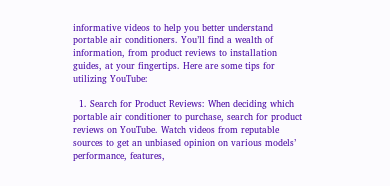informative videos to help you better understand portable air conditioners. You’ll find a wealth of information, from product reviews to installation guides, at your fingertips. Here are some tips for utilizing YouTube:

  1. Search for Product Reviews: When deciding which portable air conditioner to purchase, search for product reviews on YouTube. Watch videos from reputable sources to get an unbiased opinion on various models’ performance, features,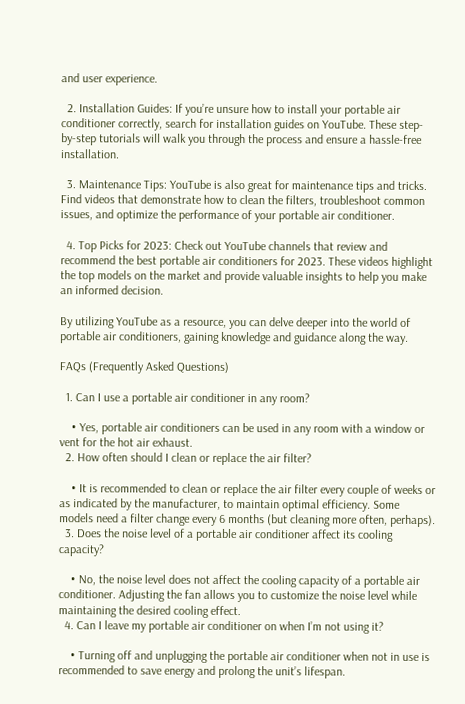and user experience.

  2. Installation Guides: If you’re unsure how to install your portable air conditioner correctly, search for installation guides on YouTube. These step-by-step tutorials will walk you through the process and ensure a hassle-free installation.

  3. Maintenance Tips: YouTube is also great for maintenance tips and tricks. Find videos that demonstrate how to clean the filters, troubleshoot common issues, and optimize the performance of your portable air conditioner.

  4. Top Picks for 2023: Check out YouTube channels that review and recommend the best portable air conditioners for 2023. These videos highlight the top models on the market and provide valuable insights to help you make an informed decision.

By utilizing YouTube as a resource, you can delve deeper into the world of portable air conditioners, gaining knowledge and guidance along the way.

FAQs (Frequently Asked Questions)

  1. Can I use a portable air conditioner in any room?

    • Yes, portable air conditioners can be used in any room with a window or vent for the hot air exhaust.
  2. How often should I clean or replace the air filter?

    • It is recommended to clean or replace the air filter every couple of weeks or as indicated by the manufacturer, to maintain optimal efficiency. Some models need a filter change every 6 months (but cleaning more often, perhaps).
  3. Does the noise level of a portable air conditioner affect its cooling capacity?

    • No, the noise level does not affect the cooling capacity of a portable air conditioner. Adjusting the fan allows you to customize the noise level while maintaining the desired cooling effect.
  4. Can I leave my portable air conditioner on when I’m not using it?

    • Turning off and unplugging the portable air conditioner when not in use is recommended to save energy and prolong the unit’s lifespan.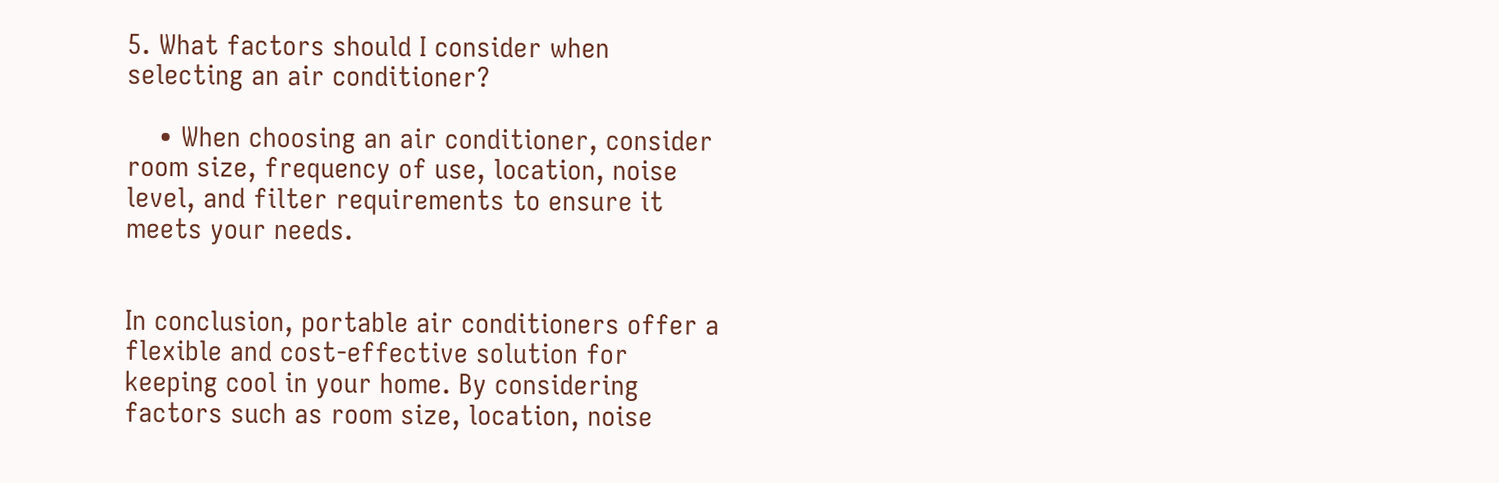5. What factors should I consider when selecting an air conditioner?

    • When choosing an air conditioner, consider room size, frequency of use, location, noise level, and filter requirements to ensure it meets your needs.


In conclusion, portable air conditioners offer a flexible and cost-effective solution for keeping cool in your home. By considering factors such as room size, location, noise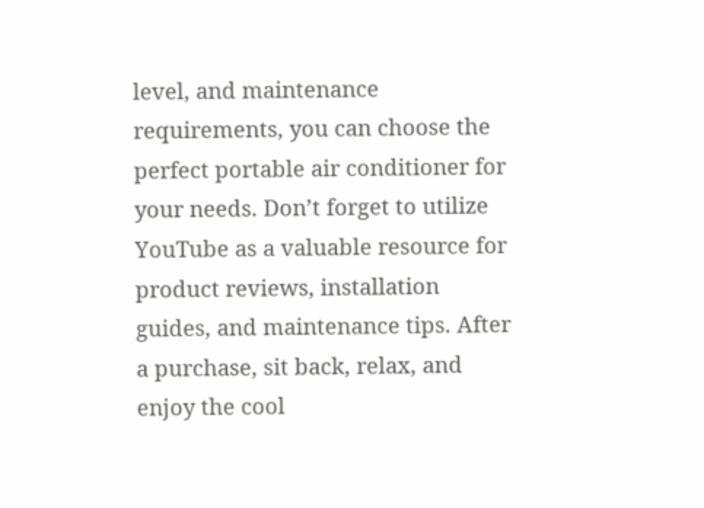level, and maintenance requirements, you can choose the perfect portable air conditioner for your needs. Don’t forget to utilize YouTube as a valuable resource for product reviews, installation guides, and maintenance tips. After a purchase, sit back, relax, and enjoy the cool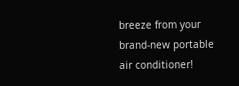breeze from your brand-new portable air conditioner!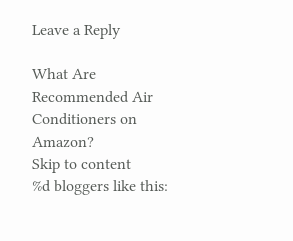Leave a Reply

What Are Recommended Air Conditioners on Amazon?
Skip to content
%d bloggers like this: